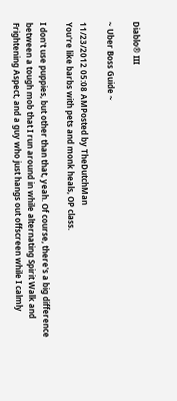Diablo® III

~ Uber Boss Guide ~

11/23/2012 05:08 AMPosted by TheDutchMan
You're like barbs with pets and monk heals, OP class.

I don't use puppies, but other than that, yeah. Of course, there's a big difference between a tough mob that I run around in while alternating Spirit Walk and Frightening Aspect, and a guy who just hangs out offscreen while I calmly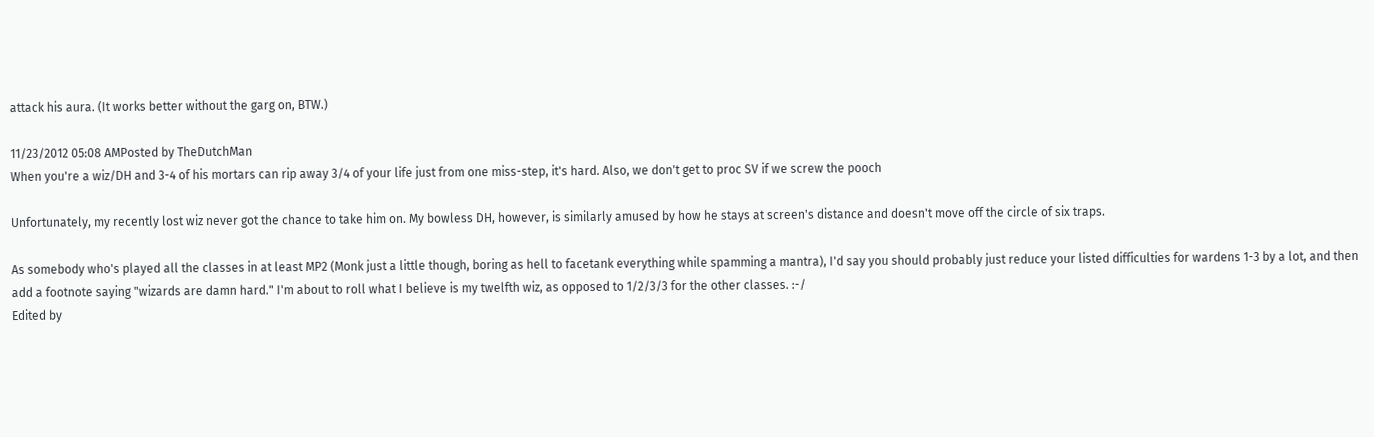attack his aura. (It works better without the garg on, BTW.)

11/23/2012 05:08 AMPosted by TheDutchMan
When you're a wiz/DH and 3-4 of his mortars can rip away 3/4 of your life just from one miss-step, it's hard. Also, we don't get to proc SV if we screw the pooch

Unfortunately, my recently lost wiz never got the chance to take him on. My bowless DH, however, is similarly amused by how he stays at screen's distance and doesn't move off the circle of six traps.

As somebody who's played all the classes in at least MP2 (Monk just a little though, boring as hell to facetank everything while spamming a mantra), I'd say you should probably just reduce your listed difficulties for wardens 1-3 by a lot, and then add a footnote saying "wizards are damn hard." I'm about to roll what I believe is my twelfth wiz, as opposed to 1/2/3/3 for the other classes. :-/
Edited by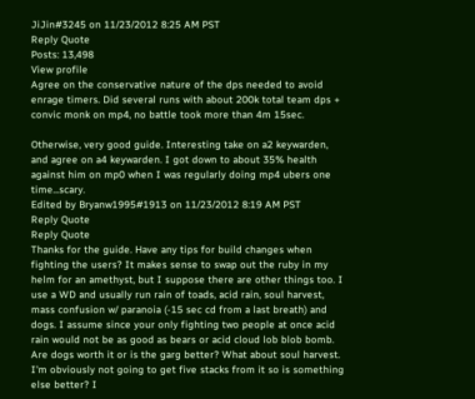JiJin#3245 on 11/23/2012 8:25 AM PST
Reply Quote
Posts: 13,498
View profile
Agree on the conservative nature of the dps needed to avoid enrage timers. Did several runs with about 200k total team dps + convic monk on mp4, no battle took more than 4m 15sec.

Otherwise, very good guide. Interesting take on a2 keywarden, and agree on a4 keywarden. I got down to about 35% health against him on mp0 when I was regularly doing mp4 ubers one time...scary.
Edited by Bryanw1995#1913 on 11/23/2012 8:19 AM PST
Reply Quote
Reply Quote
Thanks for the guide. Have any tips for build changes when fighting the users? It makes sense to swap out the ruby in my helm for an amethyst, but I suppose there are other things too. I use a WD and usually run rain of toads, acid rain, soul harvest, mass confusion w/ paranoia (-15 sec cd from a last breath) and dogs. I assume since your only fighting two people at once acid rain would not be as good as bears or acid cloud lob blob bomb. Are dogs worth it or is the garg better? What about soul harvest. I'm obviously not going to get five stacks from it so is something else better? I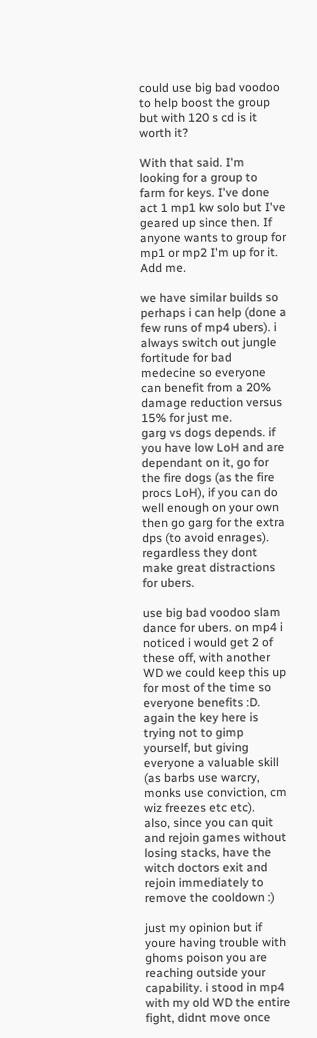could use big bad voodoo to help boost the group but with 120 s cd is it worth it?

With that said. I'm looking for a group to farm for keys. I've done act 1 mp1 kw solo but I've geared up since then. If anyone wants to group for mp1 or mp2 I'm up for it. Add me.

we have similar builds so perhaps i can help (done a few runs of mp4 ubers). i always switch out jungle fortitude for bad medecine so everyone can benefit from a 20% damage reduction versus 15% for just me.
garg vs dogs depends. if you have low LoH and are dependant on it, go for the fire dogs (as the fire procs LoH), if you can do well enough on your own then go garg for the extra dps (to avoid enrages). regardless they dont make great distractions for ubers.

use big bad voodoo slam dance for ubers. on mp4 i noticed i would get 2 of these off, with another WD we could keep this up for most of the time so everyone benefits :D. again the key here is trying not to gimp yourself, but giving everyone a valuable skill (as barbs use warcry, monks use conviction, cm wiz freezes etc etc).
also, since you can quit and rejoin games without losing stacks, have the witch doctors exit and rejoin immediately to remove the cooldown :)

just my opinion but if youre having trouble with ghoms poison you are reaching outside your capability. i stood in mp4 with my old WD the entire fight, didnt move once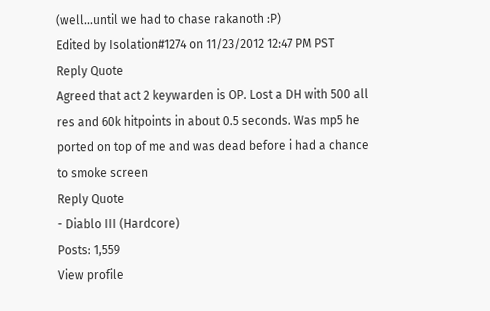(well...until we had to chase rakanoth :P)
Edited by Isolation#1274 on 11/23/2012 12:47 PM PST
Reply Quote
Agreed that act 2 keywarden is OP. Lost a DH with 500 all res and 60k hitpoints in about 0.5 seconds. Was mp5 he ported on top of me and was dead before i had a chance to smoke screen
Reply Quote
- Diablo III (Hardcore)
Posts: 1,559
View profile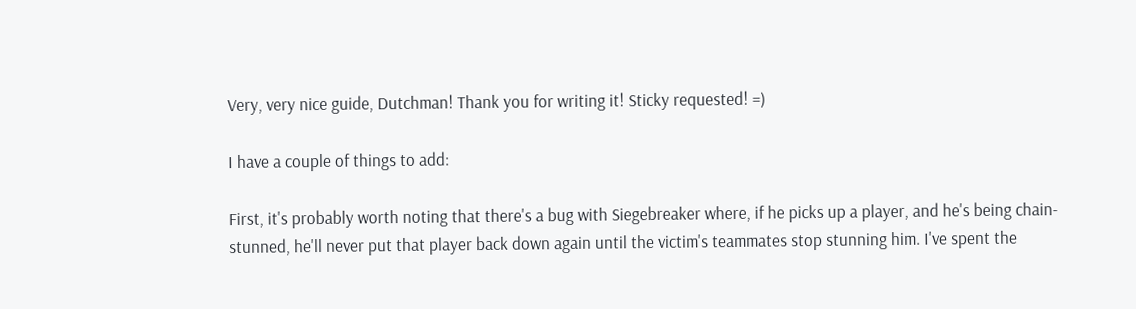Very, very nice guide, Dutchman! Thank you for writing it! Sticky requested! =)

I have a couple of things to add:

First, it's probably worth noting that there's a bug with Siegebreaker where, if he picks up a player, and he's being chain-stunned, he'll never put that player back down again until the victim's teammates stop stunning him. I've spent the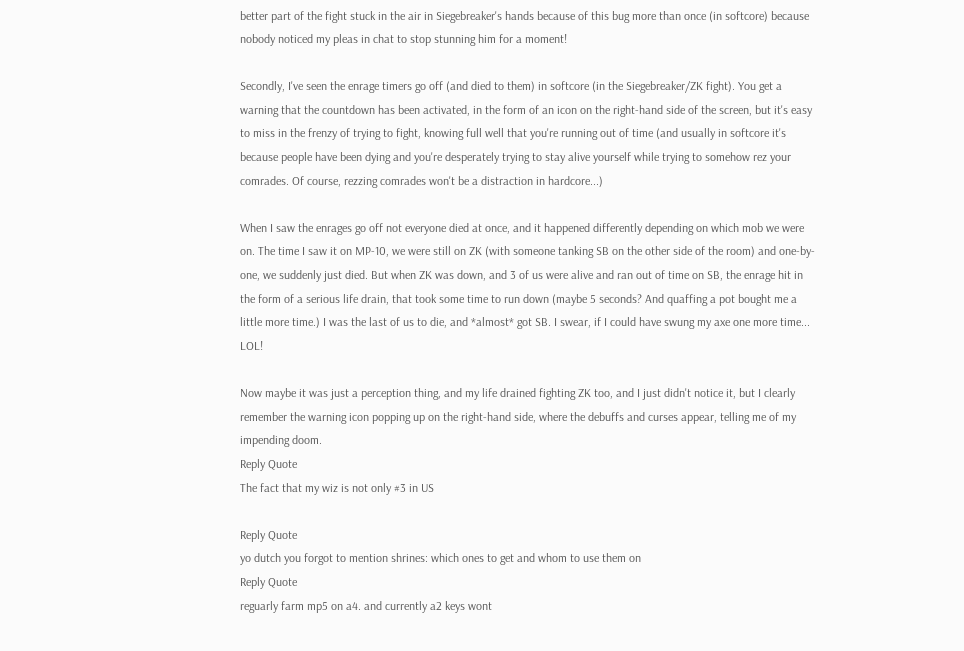better part of the fight stuck in the air in Siegebreaker's hands because of this bug more than once (in softcore) because nobody noticed my pleas in chat to stop stunning him for a moment!

Secondly, I've seen the enrage timers go off (and died to them) in softcore (in the Siegebreaker/ZK fight). You get a warning that the countdown has been activated, in the form of an icon on the right-hand side of the screen, but it's easy to miss in the frenzy of trying to fight, knowing full well that you're running out of time (and usually in softcore it's because people have been dying and you're desperately trying to stay alive yourself while trying to somehow rez your comrades. Of course, rezzing comrades won't be a distraction in hardcore...)

When I saw the enrages go off not everyone died at once, and it happened differently depending on which mob we were on. The time I saw it on MP-10, we were still on ZK (with someone tanking SB on the other side of the room) and one-by-one, we suddenly just died. But when ZK was down, and 3 of us were alive and ran out of time on SB, the enrage hit in the form of a serious life drain, that took some time to run down (maybe 5 seconds? And quaffing a pot bought me a little more time.) I was the last of us to die, and *almost* got SB. I swear, if I could have swung my axe one more time... LOL!

Now maybe it was just a perception thing, and my life drained fighting ZK too, and I just didn't notice it, but I clearly remember the warning icon popping up on the right-hand side, where the debuffs and curses appear, telling me of my impending doom.
Reply Quote
The fact that my wiz is not only #3 in US

Reply Quote
yo dutch you forgot to mention shrines: which ones to get and whom to use them on
Reply Quote
reguarly farm mp5 on a4. and currently a2 keys wont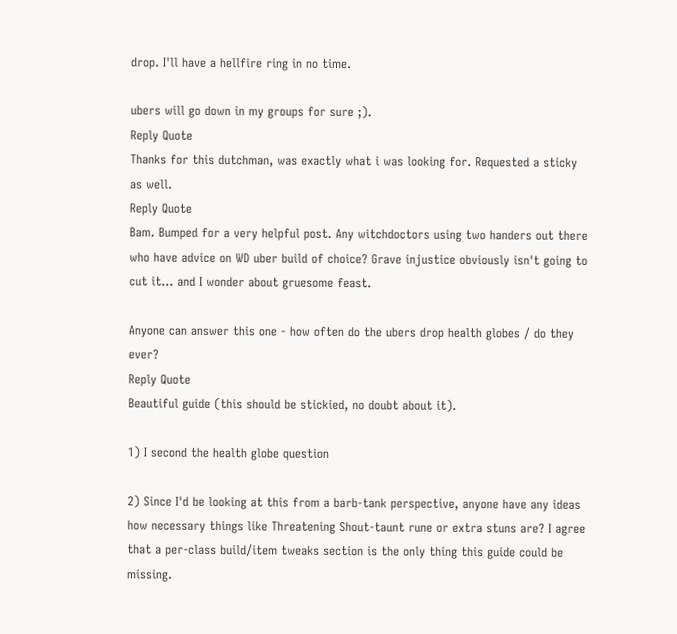drop. I'll have a hellfire ring in no time.

ubers will go down in my groups for sure ;).
Reply Quote
Thanks for this dutchman, was exactly what i was looking for. Requested a sticky as well.
Reply Quote
Bam. Bumped for a very helpful post. Any witchdoctors using two handers out there who have advice on WD uber build of choice? Grave injustice obviously isn't going to cut it... and I wonder about gruesome feast.

Anyone can answer this one - how often do the ubers drop health globes / do they ever?
Reply Quote
Beautiful guide (this should be stickied, no doubt about it).

1) I second the health globe question

2) Since I'd be looking at this from a barb-tank perspective, anyone have any ideas how necessary things like Threatening Shout-taunt rune or extra stuns are? I agree that a per-class build/item tweaks section is the only thing this guide could be missing.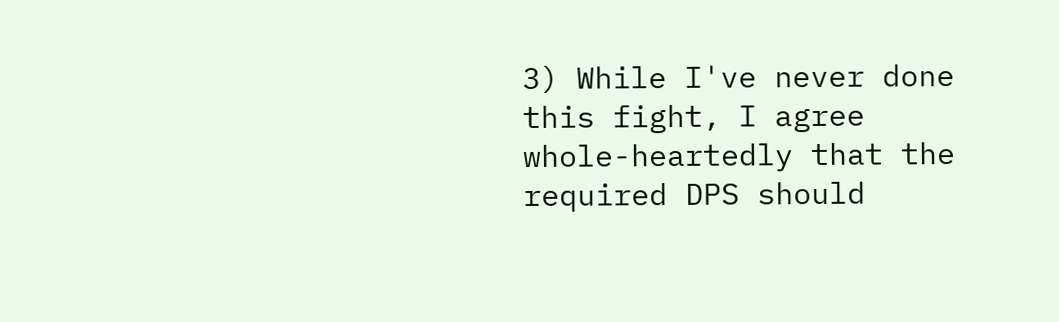3) While I've never done this fight, I agree whole-heartedly that the required DPS should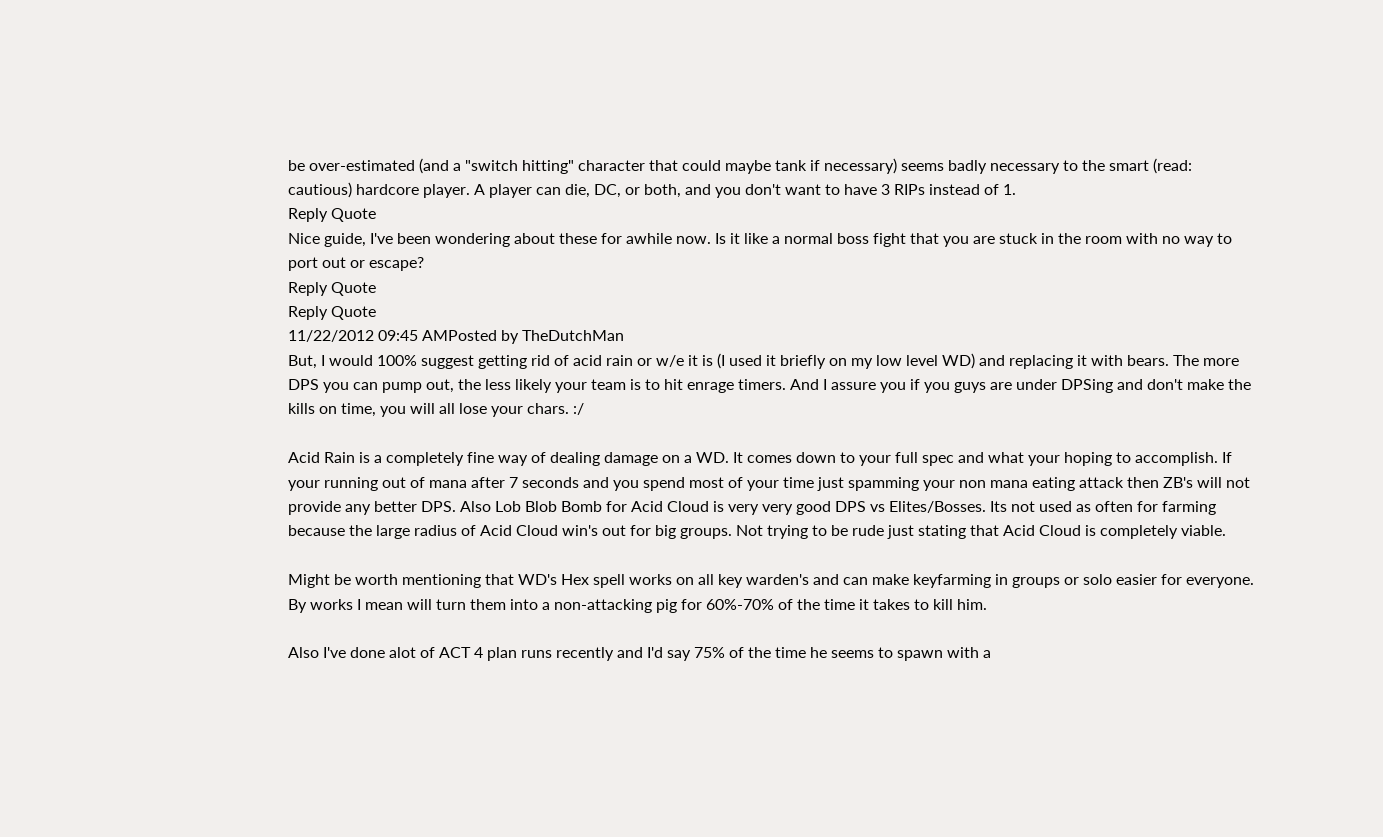be over-estimated (and a "switch hitting" character that could maybe tank if necessary) seems badly necessary to the smart (read: cautious) hardcore player. A player can die, DC, or both, and you don't want to have 3 RIPs instead of 1.
Reply Quote
Nice guide, I've been wondering about these for awhile now. Is it like a normal boss fight that you are stuck in the room with no way to port out or escape?
Reply Quote
Reply Quote
11/22/2012 09:45 AMPosted by TheDutchMan
But, I would 100% suggest getting rid of acid rain or w/e it is (I used it briefly on my low level WD) and replacing it with bears. The more DPS you can pump out, the less likely your team is to hit enrage timers. And I assure you if you guys are under DPSing and don't make the kills on time, you will all lose your chars. :/

Acid Rain is a completely fine way of dealing damage on a WD. It comes down to your full spec and what your hoping to accomplish. If your running out of mana after 7 seconds and you spend most of your time just spamming your non mana eating attack then ZB's will not provide any better DPS. Also Lob Blob Bomb for Acid Cloud is very very good DPS vs Elites/Bosses. Its not used as often for farming because the large radius of Acid Cloud win's out for big groups. Not trying to be rude just stating that Acid Cloud is completely viable.

Might be worth mentioning that WD's Hex spell works on all key warden's and can make keyfarming in groups or solo easier for everyone. By works I mean will turn them into a non-attacking pig for 60%-70% of the time it takes to kill him.

Also I've done alot of ACT 4 plan runs recently and I'd say 75% of the time he seems to spawn with a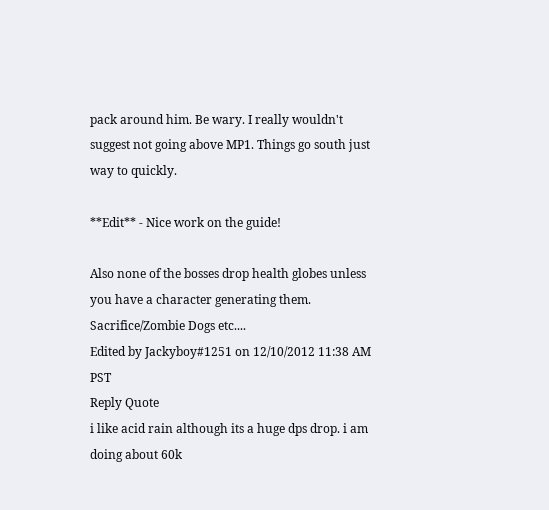pack around him. Be wary. I really wouldn't suggest not going above MP1. Things go south just way to quickly.

**Edit** - Nice work on the guide!

Also none of the bosses drop health globes unless you have a character generating them. Sacrifice/Zombie Dogs etc....
Edited by Jackyboy#1251 on 12/10/2012 11:38 AM PST
Reply Quote
i like acid rain although its a huge dps drop. i am doing about 60k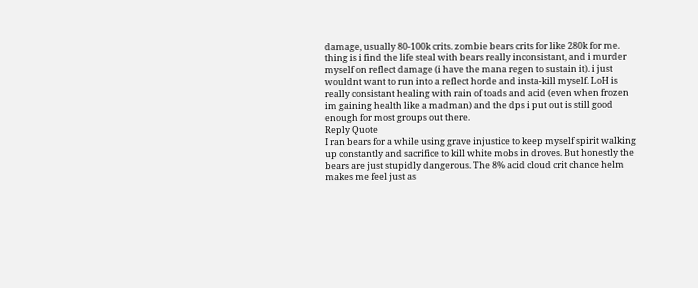damage, usually 80-100k crits. zombie bears crits for like 280k for me. thing is i find the life steal with bears really inconsistant, and i murder myself on reflect damage (i have the mana regen to sustain it). i just wouldnt want to run into a reflect horde and insta-kill myself. LoH is really consistant healing with rain of toads and acid (even when frozen im gaining health like a madman) and the dps i put out is still good enough for most groups out there.
Reply Quote
I ran bears for a while using grave injustice to keep myself spirit walking up constantly and sacrifice to kill white mobs in droves. But honestly the bears are just stupidly dangerous. The 8% acid cloud crit chance helm makes me feel just as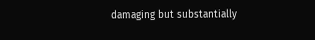damaging but substantially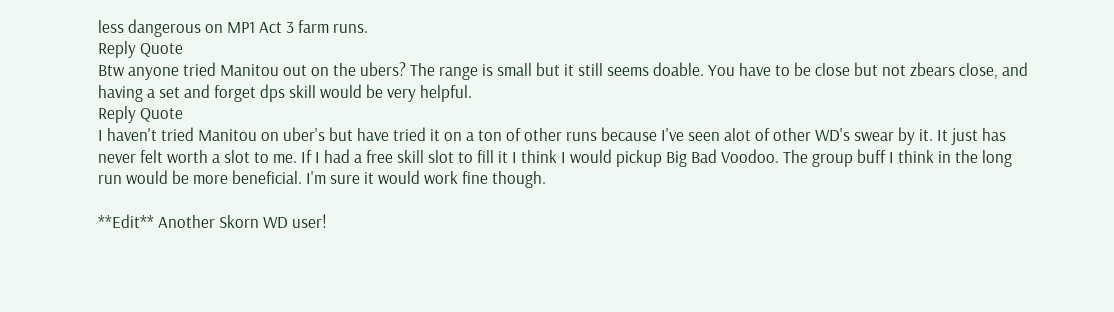less dangerous on MP1 Act 3 farm runs.
Reply Quote
Btw anyone tried Manitou out on the ubers? The range is small but it still seems doable. You have to be close but not zbears close, and having a set and forget dps skill would be very helpful.
Reply Quote
I haven't tried Manitou on uber's but have tried it on a ton of other runs because I've seen alot of other WD's swear by it. It just has never felt worth a slot to me. If I had a free skill slot to fill it I think I would pickup Big Bad Voodoo. The group buff I think in the long run would be more beneficial. I'm sure it would work fine though.

**Edit** Another Skorn WD user!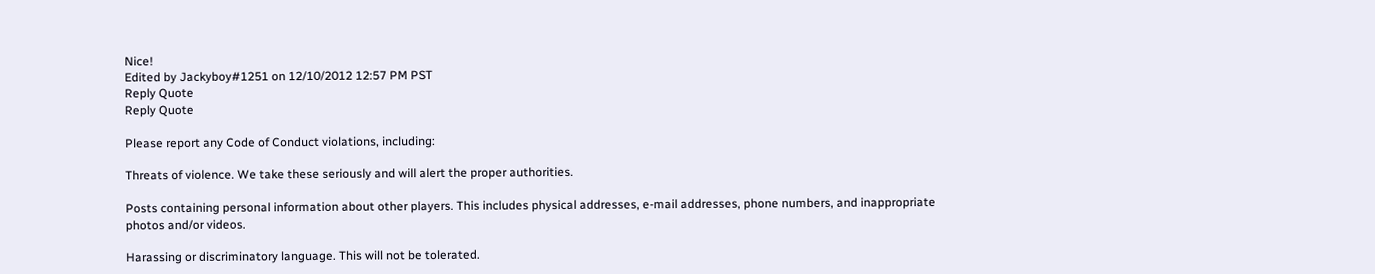Nice!
Edited by Jackyboy#1251 on 12/10/2012 12:57 PM PST
Reply Quote
Reply Quote

Please report any Code of Conduct violations, including:

Threats of violence. We take these seriously and will alert the proper authorities.

Posts containing personal information about other players. This includes physical addresses, e-mail addresses, phone numbers, and inappropriate photos and/or videos.

Harassing or discriminatory language. This will not be tolerated.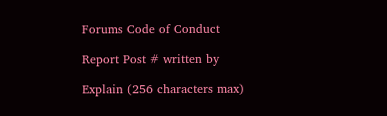Forums Code of Conduct

Report Post # written by

Explain (256 characters max)